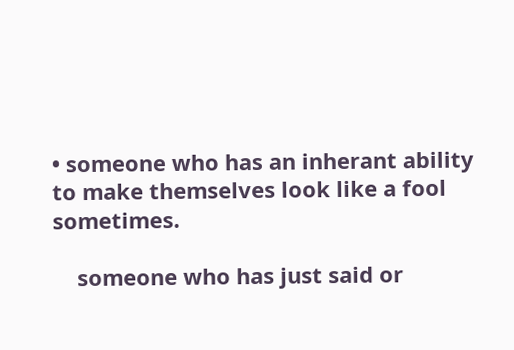• someone who has an inherant ability to make themselves look like a fool sometimes.

    someone who has just said or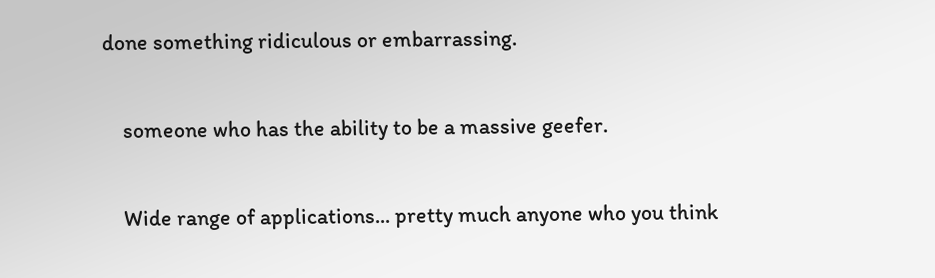done something ridiculous or embarrassing.

    someone who has the ability to be a massive geefer.

    Wide range of applications... pretty much anyone who you think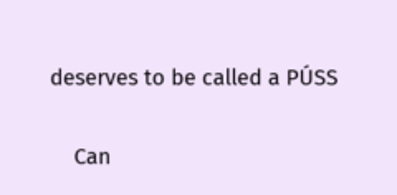deserves to be called a PÚSS

    Can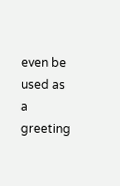even be used as a greeting